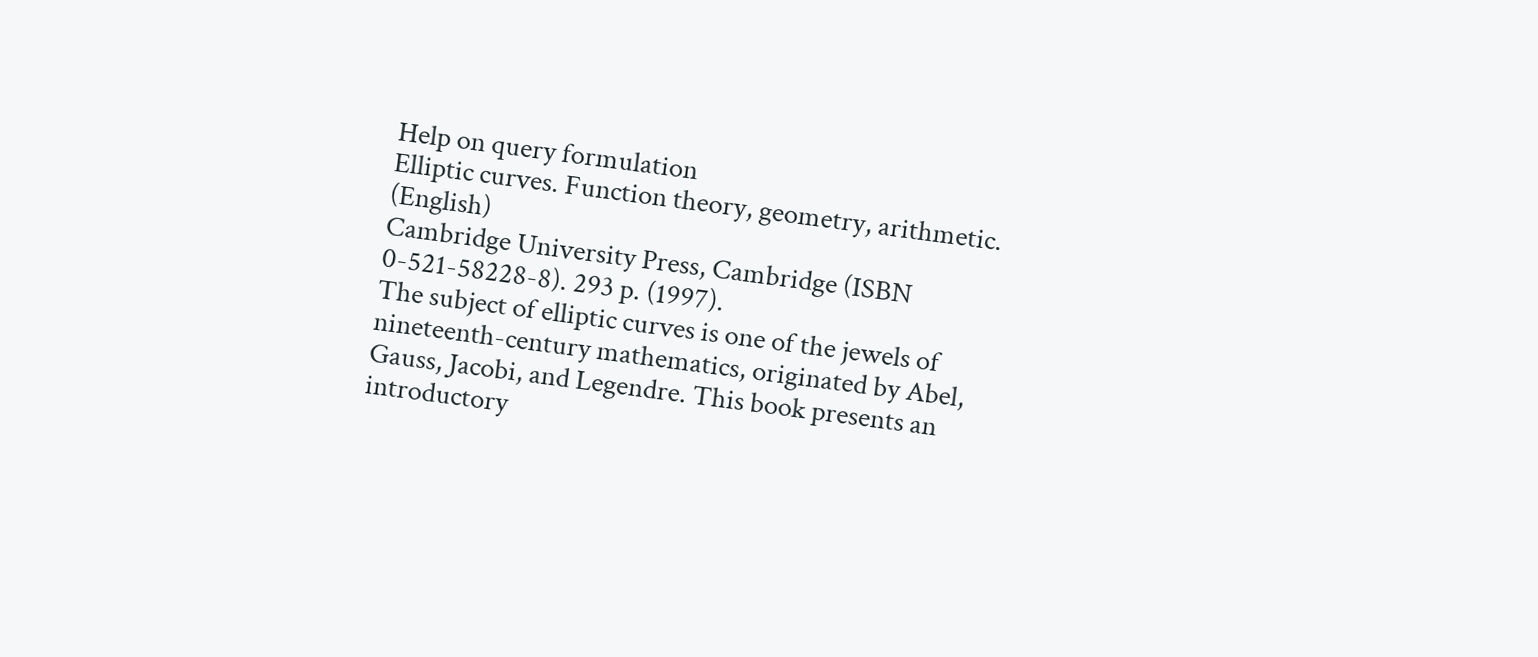Help on query formulation
Elliptic curves. Function theory, geometry, arithmetic. (English)
Cambridge University Press, Cambridge (ISBN 0-521-58228-8). 293 p. (1997).
The subject of elliptic curves is one of the jewels of nineteenth-century mathematics, originated by Abel, Gauss, Jacobi, and Legendre. This book presents an introductory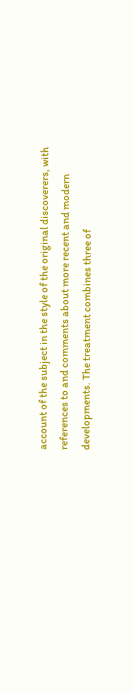account of the subject in the style of the original discoverers, with references to and comments about more recent and modern developments. The treatment combines three of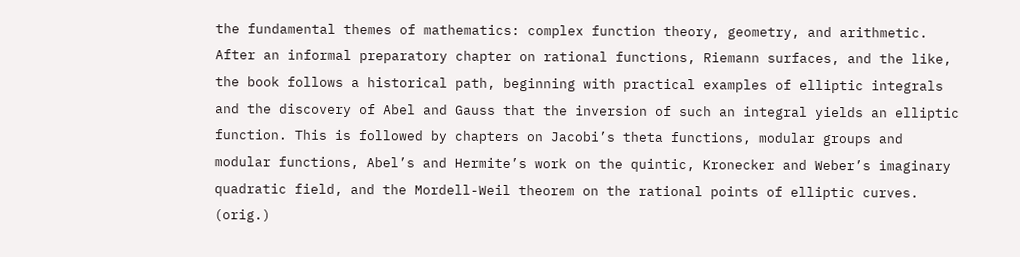the fundamental themes of mathematics: complex function theory, geometry, and arithmetic. After an informal preparatory chapter on rational functions, Riemann surfaces, and the like, the book follows a historical path, beginning with practical examples of elliptic integrals and the discovery of Abel and Gauss that the inversion of such an integral yields an elliptic function. This is followed by chapters on Jacobi’s theta functions, modular groups and modular functions, Abel’s and Hermite’s work on the quintic, Kronecker and Weber’s imaginary quadratic field, and the Mordell-Weil theorem on the rational points of elliptic curves. (orig.)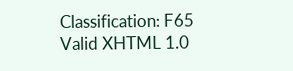Classification: F65
Valid XHTML 1.0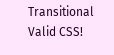Transitional Valid CSS!